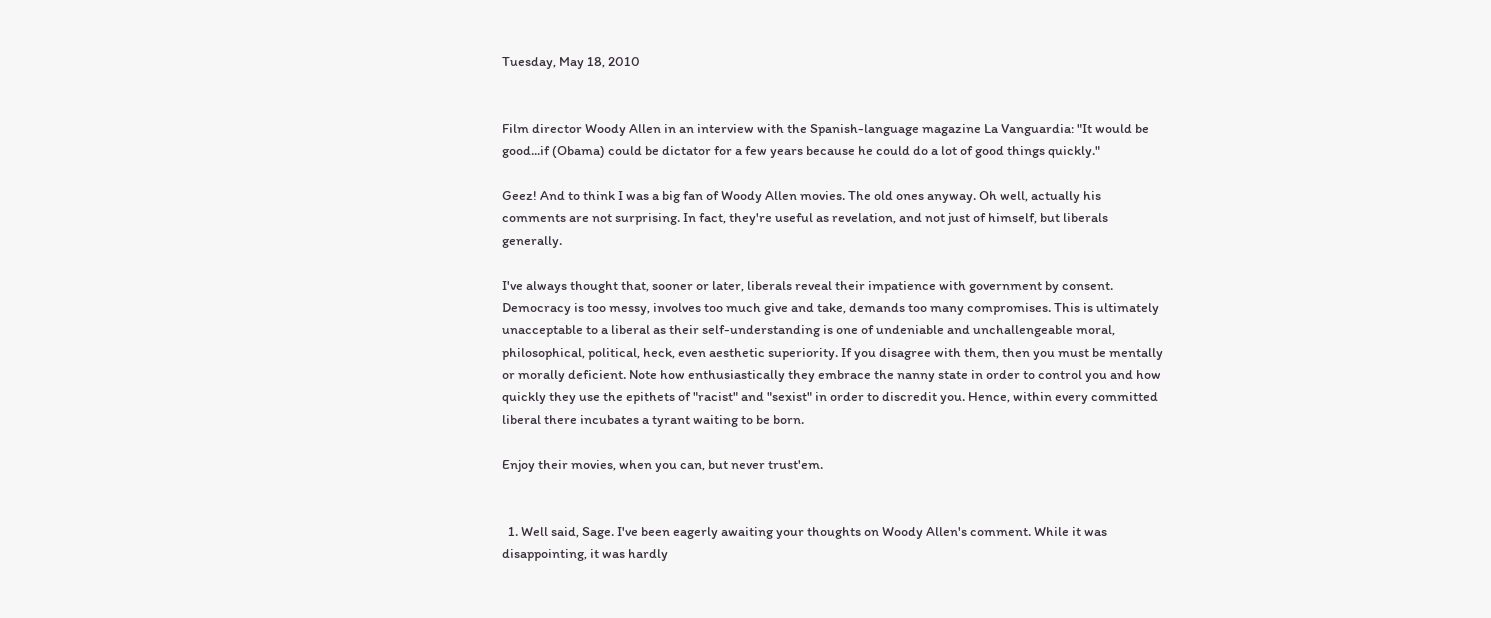Tuesday, May 18, 2010


Film director Woody Allen in an interview with the Spanish-language magazine La Vanguardia: "It would be good...if (Obama) could be dictator for a few years because he could do a lot of good things quickly."

Geez! And to think I was a big fan of Woody Allen movies. The old ones anyway. Oh well, actually his comments are not surprising. In fact, they're useful as revelation, and not just of himself, but liberals generally.

I've always thought that, sooner or later, liberals reveal their impatience with government by consent. Democracy is too messy, involves too much give and take, demands too many compromises. This is ultimately unacceptable to a liberal as their self-understanding is one of undeniable and unchallengeable moral, philosophical, political, heck, even aesthetic superiority. If you disagree with them, then you must be mentally or morally deficient. Note how enthusiastically they embrace the nanny state in order to control you and how quickly they use the epithets of "racist" and "sexist" in order to discredit you. Hence, within every committed liberal there incubates a tyrant waiting to be born.

Enjoy their movies, when you can, but never trust'em.


  1. Well said, Sage. I've been eagerly awaiting your thoughts on Woody Allen's comment. While it was disappointing, it was hardly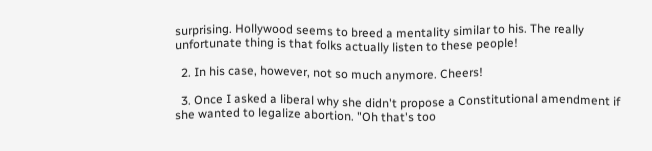surprising. Hollywood seems to breed a mentality similar to his. The really unfortunate thing is that folks actually listen to these people!

  2. In his case, however, not so much anymore. Cheers!

  3. Once I asked a liberal why she didn't propose a Constitutional amendment if she wanted to legalize abortion. "Oh that's too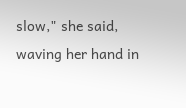slow," she said, waving her hand in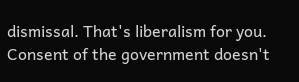dismissal. That's liberalism for you. Consent of the government doesn't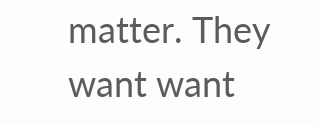matter. They want want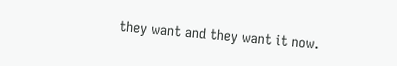they want and they want it now.